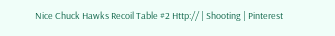Nice Chuck Hawks Recoil Table #2 Http:// | Shooting | Pinterest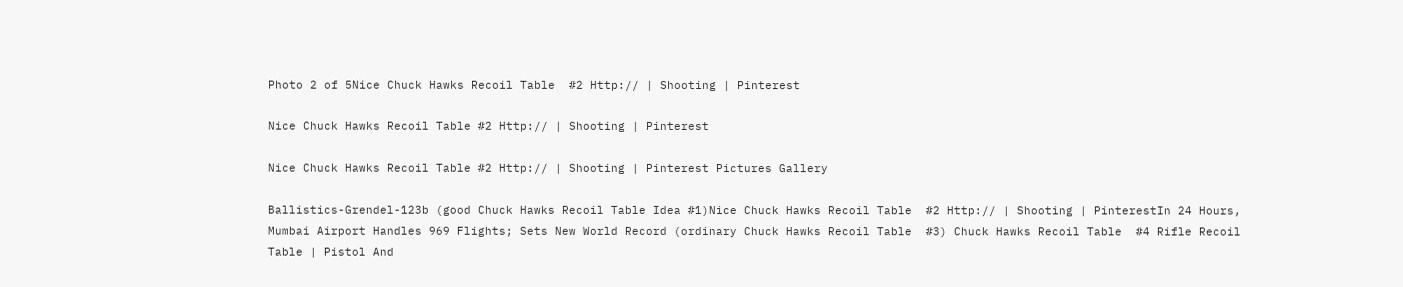Photo 2 of 5Nice Chuck Hawks Recoil Table  #2 Http:// | Shooting | Pinterest

Nice Chuck Hawks Recoil Table #2 Http:// | Shooting | Pinterest

Nice Chuck Hawks Recoil Table #2 Http:// | Shooting | Pinterest Pictures Gallery

Ballistics-Grendel-123b (good Chuck Hawks Recoil Table Idea #1)Nice Chuck Hawks Recoil Table  #2 Http:// | Shooting | PinterestIn 24 Hours, Mumbai Airport Handles 969 Flights; Sets New World Record (ordinary Chuck Hawks Recoil Table  #3) Chuck Hawks Recoil Table  #4 Rifle Recoil Table | Pistol And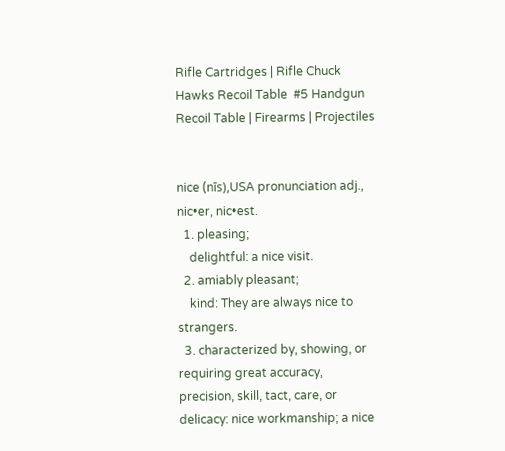Rifle Cartridges | Rifle Chuck Hawks Recoil Table  #5 Handgun Recoil Table | Firearms | Projectiles


nice (nīs),USA pronunciation adj.,  nic•er, nic•est.
  1. pleasing;
    delightful: a nice visit.
  2. amiably pleasant;
    kind: They are always nice to strangers.
  3. characterized by, showing, or requiring great accuracy, precision, skill, tact, care, or delicacy: nice workmanship; a nice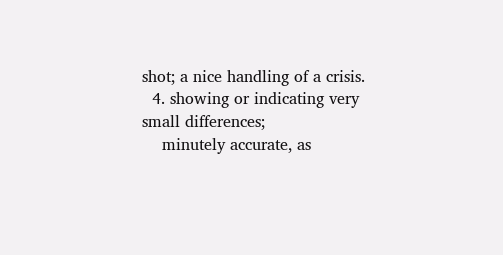shot; a nice handling of a crisis.
  4. showing or indicating very small differences;
    minutely accurate, as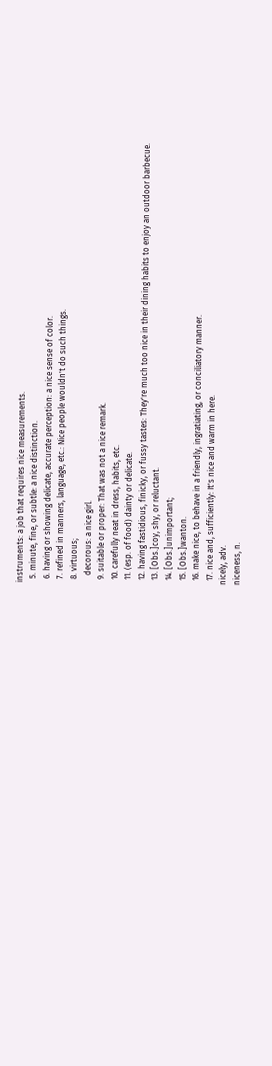instruments: a job that requires nice measurements.
  5. minute, fine, or subtle: a nice distinction.
  6. having or showing delicate, accurate perception: a nice sense of color.
  7. refined in manners, language, etc.: Nice people wouldn't do such things.
  8. virtuous;
    decorous: a nice girl.
  9. suitable or proper: That was not a nice remark.
  10. carefully neat in dress, habits, etc.
  11. (esp. of food) dainty or delicate.
  12. having fastidious, finicky, or fussy tastes: They're much too nice in their dining habits to enjoy an outdoor barbecue.
  13. [Obs.]coy, shy, or reluctant.
  14. [Obs.]unimportant;
  15. [Obs.]wanton.
  16. make nice, to behave in a friendly, ingratiating, or conciliatory manner.
  17. nice and, sufficiently: It's nice and warm in here.
nicely, adv.
niceness, n.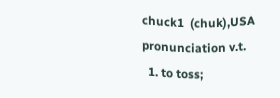chuck1  (chuk),USA pronunciation v.t.
  1. to toss;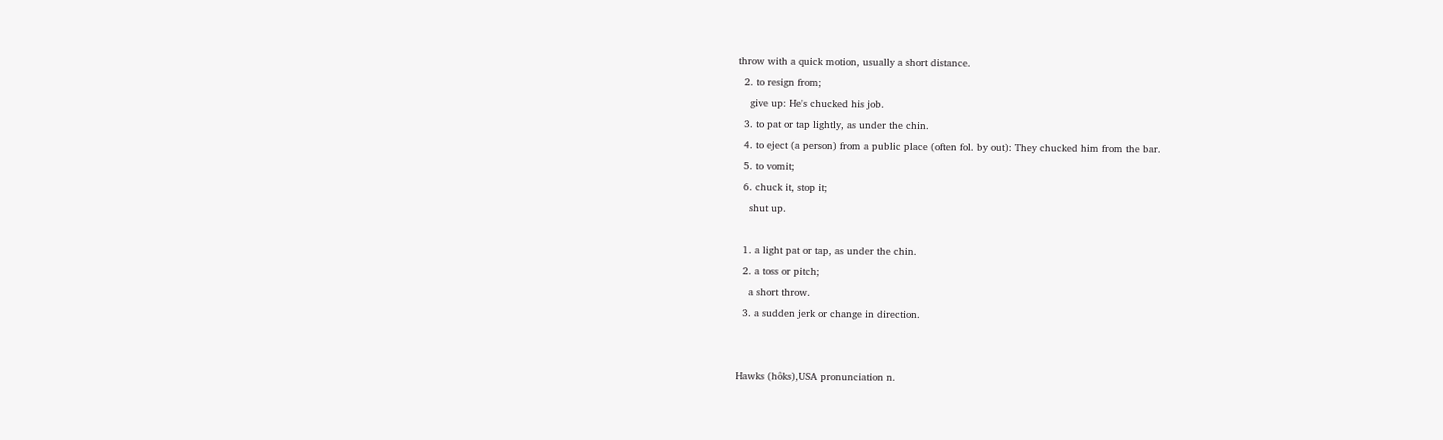throw with a quick motion, usually a short distance.
  2. to resign from;
    give up: He's chucked his job.
  3. to pat or tap lightly, as under the chin.
  4. to eject (a person) from a public place (often fol. by out): They chucked him from the bar.
  5. to vomit;
  6. chuck it, stop it;
    shut up.

  1. a light pat or tap, as under the chin.
  2. a toss or pitch;
    a short throw.
  3. a sudden jerk or change in direction.


Hawks (hôks),USA pronunciation n.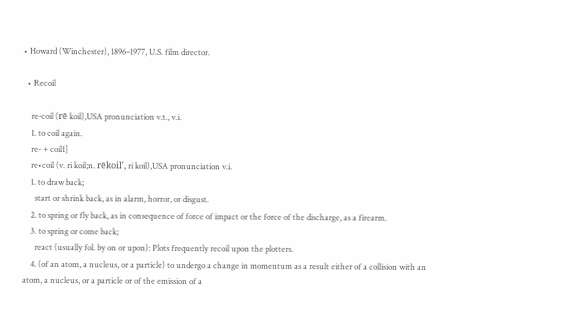• Howard (Winchester), 1896–1977, U.S. film director.

  • Recoil

    re-coil (rē koil),USA pronunciation v.t., v.i.
    1. to coil again.
    re- + coil1]
    re•coil (v. ri koil;n. rēkoil′, ri koil),USA pronunciation v.i.
    1. to draw back;
      start or shrink back, as in alarm, horror, or disgust.
    2. to spring or fly back, as in consequence of force of impact or the force of the discharge, as a firearm.
    3. to spring or come back;
      react (usually fol. by on or upon): Plots frequently recoil upon the plotters.
    4. (of an atom, a nucleus, or a particle) to undergo a change in momentum as a result either of a collision with an atom, a nucleus, or a particle or of the emission of a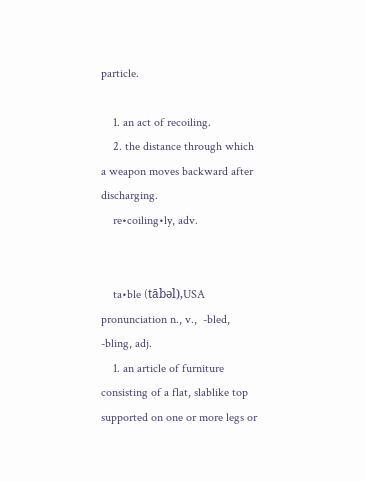particle.

    1. an act of recoiling.
    2. the distance through which a weapon moves backward after discharging.
    re•coiling•ly, adv.


    ta•ble (tābəl),USA pronunciation n., v.,  -bled, -bling, adj.
    1. an article of furniture consisting of a flat, slablike top supported on one or more legs or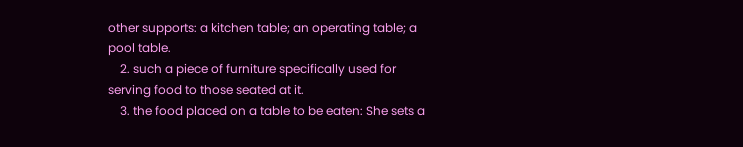other supports: a kitchen table; an operating table; a pool table.
    2. such a piece of furniture specifically used for serving food to those seated at it.
    3. the food placed on a table to be eaten: She sets a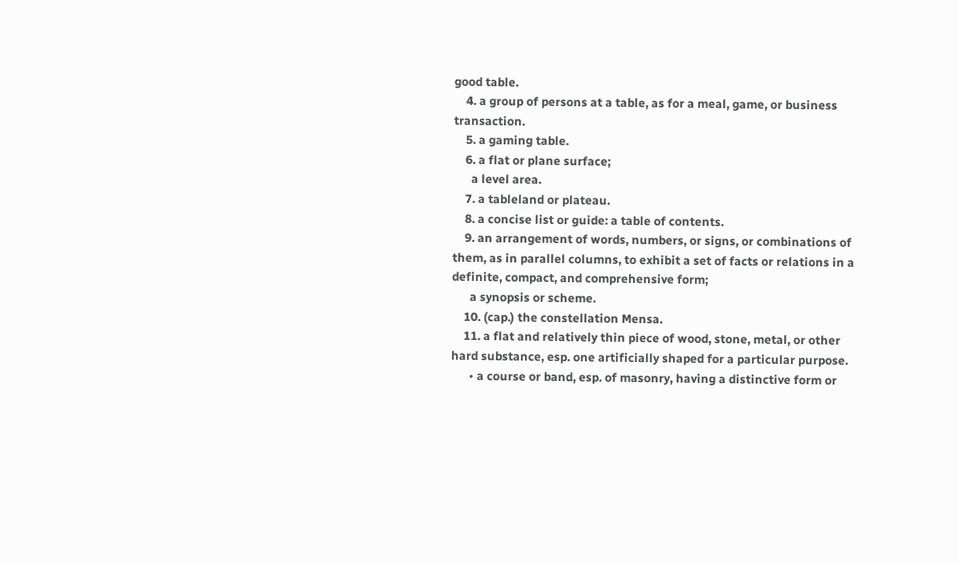good table.
    4. a group of persons at a table, as for a meal, game, or business transaction.
    5. a gaming table.
    6. a flat or plane surface;
      a level area.
    7. a tableland or plateau.
    8. a concise list or guide: a table of contents.
    9. an arrangement of words, numbers, or signs, or combinations of them, as in parallel columns, to exhibit a set of facts or relations in a definite, compact, and comprehensive form;
      a synopsis or scheme.
    10. (cap.) the constellation Mensa.
    11. a flat and relatively thin piece of wood, stone, metal, or other hard substance, esp. one artificially shaped for a particular purpose.
      • a course or band, esp. of masonry, having a distinctive form or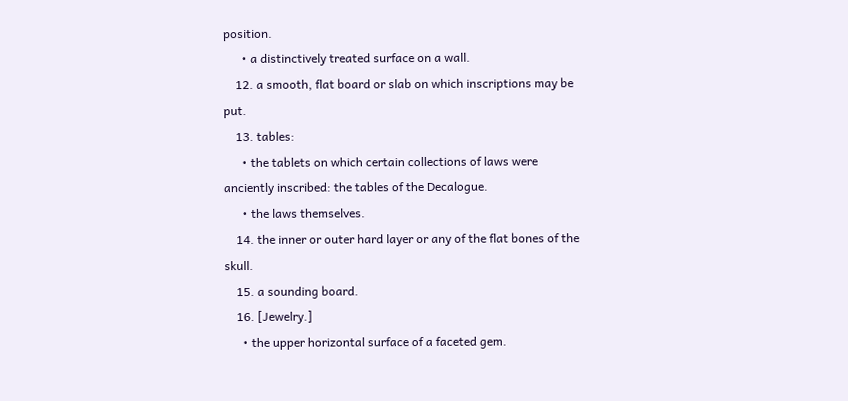position.
      • a distinctively treated surface on a wall.
    12. a smooth, flat board or slab on which inscriptions may be put.
    13. tables:
      • the tablets on which certain collections of laws were anciently inscribed: the tables of the Decalogue.
      • the laws themselves.
    14. the inner or outer hard layer or any of the flat bones of the skull.
    15. a sounding board.
    16. [Jewelry.]
      • the upper horizontal surface of a faceted gem.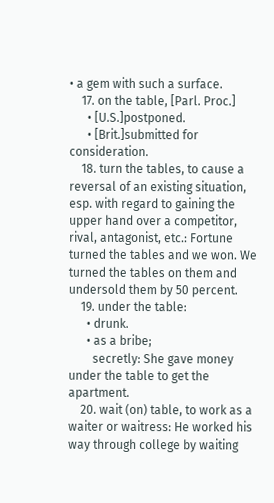• a gem with such a surface.
    17. on the table, [Parl. Proc.]
      • [U.S.]postponed.
      • [Brit.]submitted for consideration.
    18. turn the tables, to cause a reversal of an existing situation, esp. with regard to gaining the upper hand over a competitor, rival, antagonist, etc.: Fortune turned the tables and we won. We turned the tables on them and undersold them by 50 percent.
    19. under the table:
      • drunk.
      • as a bribe;
        secretly: She gave money under the table to get the apartment.
    20. wait (on) table, to work as a waiter or waitress: He worked his way through college by waiting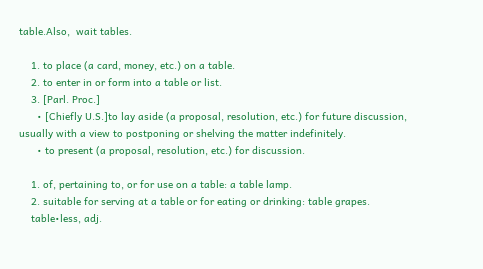table.Also,  wait tables.

    1. to place (a card, money, etc.) on a table.
    2. to enter in or form into a table or list.
    3. [Parl. Proc.]
      • [Chiefly U.S.]to lay aside (a proposal, resolution, etc.) for future discussion, usually with a view to postponing or shelving the matter indefinitely.
      • to present (a proposal, resolution, etc.) for discussion.

    1. of, pertaining to, or for use on a table: a table lamp.
    2. suitable for serving at a table or for eating or drinking: table grapes.
    table•less, adj.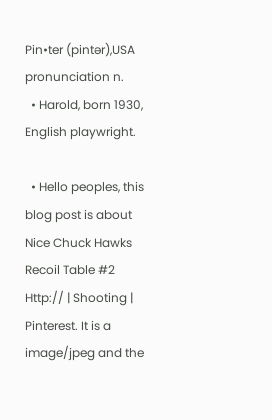Pin•ter (pintər),USA pronunciation n.
  • Harold, born 1930, English playwright.

  • Hello peoples, this blog post is about Nice Chuck Hawks Recoil Table #2 Http:// | Shooting | Pinterest. It is a image/jpeg and the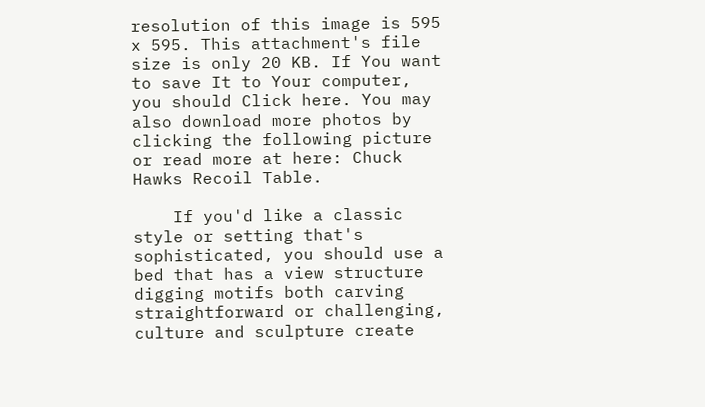resolution of this image is 595 x 595. This attachment's file size is only 20 KB. If You want to save It to Your computer, you should Click here. You may also download more photos by clicking the following picture or read more at here: Chuck Hawks Recoil Table.

    If you'd like a classic style or setting that's sophisticated, you should use a bed that has a view structure digging motifs both carving straightforward or challenging, culture and sculpture create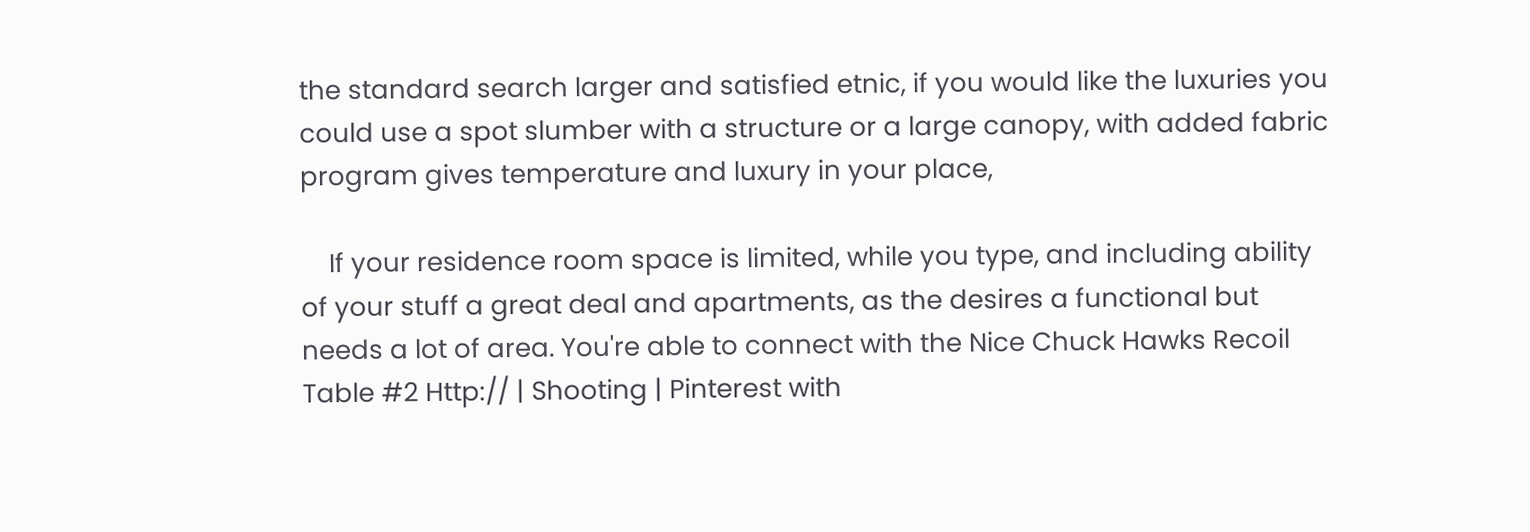the standard search larger and satisfied etnic, if you would like the luxuries you could use a spot slumber with a structure or a large canopy, with added fabric program gives temperature and luxury in your place,

    If your residence room space is limited, while you type, and including ability of your stuff a great deal and apartments, as the desires a functional but needs a lot of area. You're able to connect with the Nice Chuck Hawks Recoil Table #2 Http:// | Shooting | Pinterest with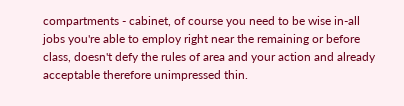compartments - cabinet, of course you need to be wise in-all jobs you're able to employ right near the remaining or before class, doesn't defy the rules of area and your action and already acceptable therefore unimpressed thin.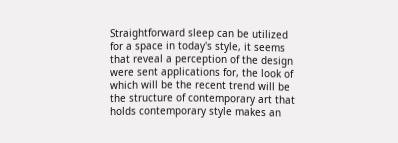Straightforward sleep can be utilized for a space in today's style, it seems that reveal a perception of the design were sent applications for, the look of which will be the recent trend will be the structure of contemporary art that holds contemporary style makes an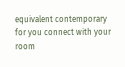equivalent contemporary for you connect with your room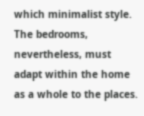which minimalist style. The bedrooms, nevertheless, must adapt within the home as a whole to the places.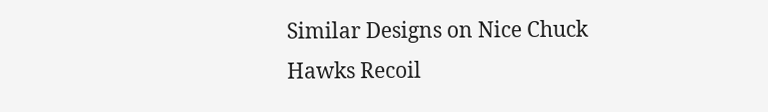Similar Designs on Nice Chuck Hawks Recoil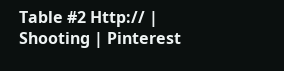Table #2 Http:// | Shooting | Pinterest